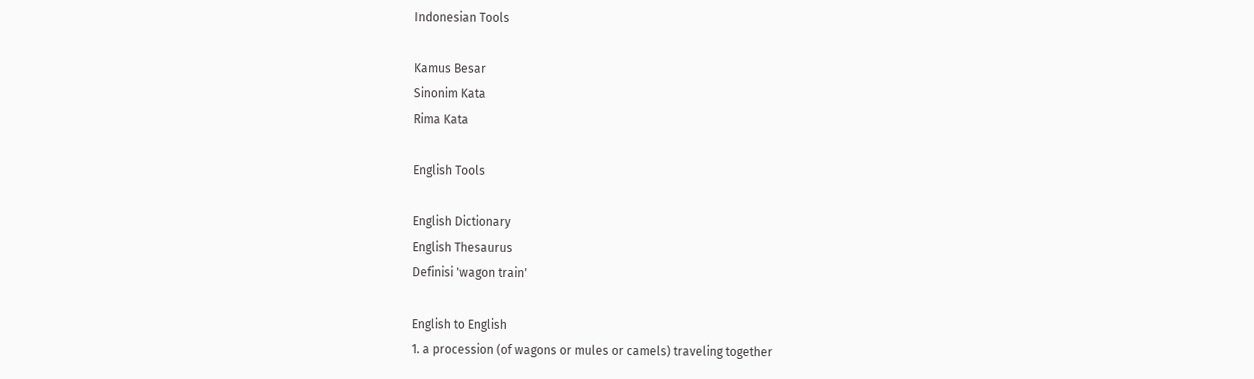Indonesian Tools

Kamus Besar
Sinonim Kata
Rima Kata

English Tools

English Dictionary
English Thesaurus
Definisi 'wagon train'

English to English
1. a procession (of wagons or mules or camels) traveling together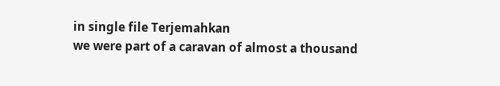in single file Terjemahkan
we were part of a caravan of almost a thousand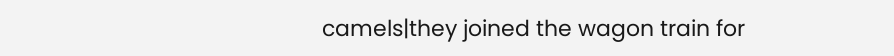camels|they joined the wagon train for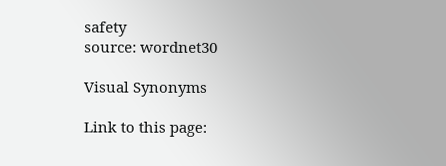safety
source: wordnet30

Visual Synonyms

Link to this page: